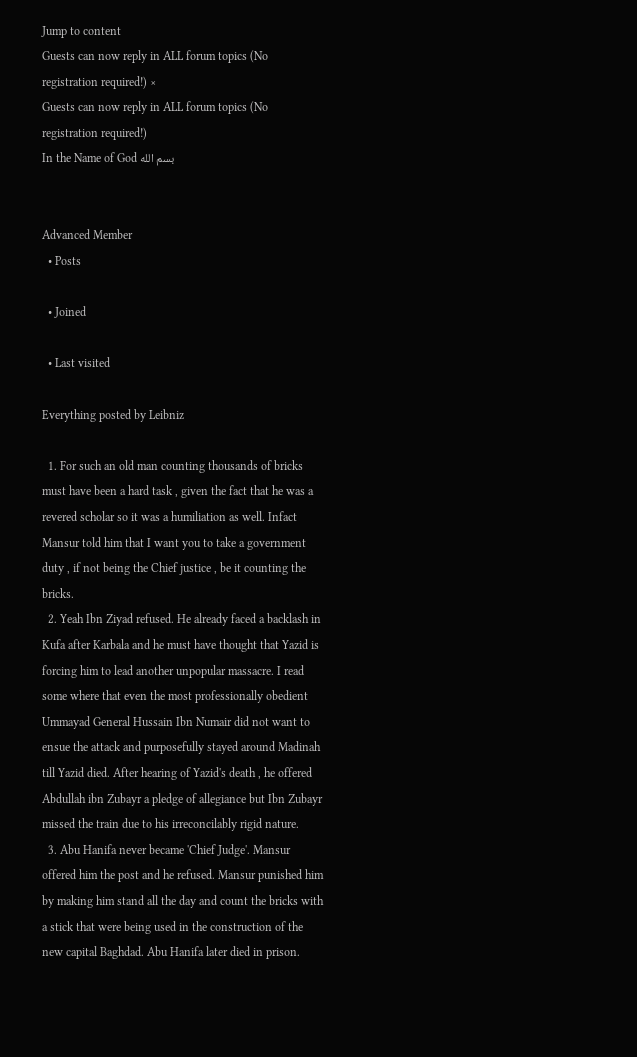Jump to content
Guests can now reply in ALL forum topics (No registration required!) ×
Guests can now reply in ALL forum topics (No registration required!)
In the Name of God بسم الله


Advanced Member
  • Posts

  • Joined

  • Last visited

Everything posted by Leibniz

  1. For such an old man counting thousands of bricks must have been a hard task , given the fact that he was a revered scholar so it was a humiliation as well. Infact Mansur told him that I want you to take a government duty , if not being the Chief justice , be it counting the bricks.
  2. Yeah Ibn Ziyad refused. He already faced a backlash in Kufa after Karbala and he must have thought that Yazid is forcing him to lead another unpopular massacre. I read some where that even the most professionally obedient Ummayad General Hussain Ibn Numair did not want to ensue the attack and purposefully stayed around Madinah till Yazid died. After hearing of Yazid's death , he offered Abdullah ibn Zubayr a pledge of allegiance but Ibn Zubayr missed the train due to his irreconcilably rigid nature.
  3. Abu Hanifa never became 'Chief Judge'. Mansur offered him the post and he refused. Mansur punished him by making him stand all the day and count the bricks with a stick that were being used in the construction of the new capital Baghdad. Abu Hanifa later died in prison.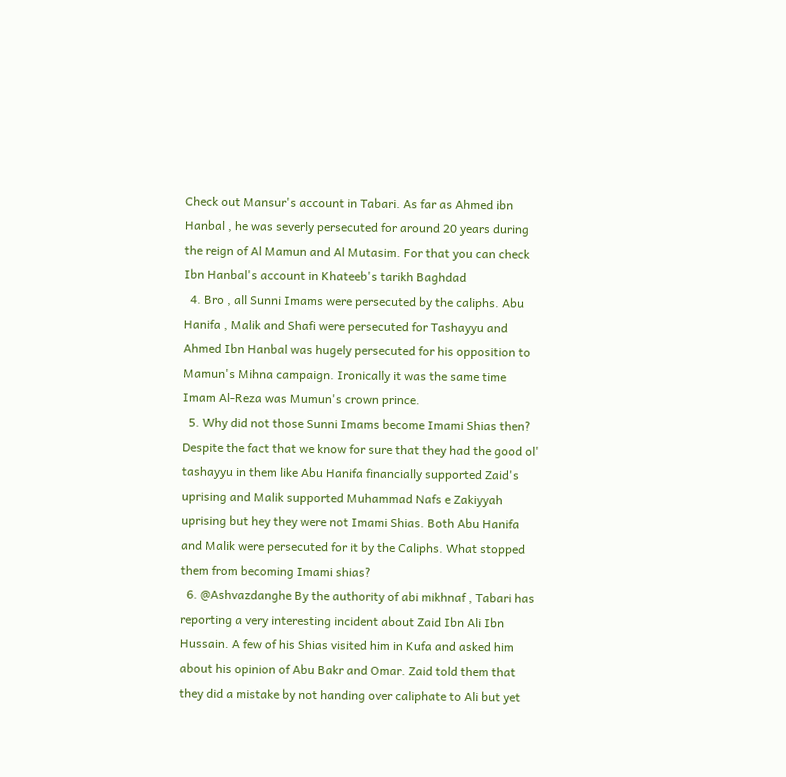Check out Mansur's account in Tabari. As far as Ahmed ibn Hanbal , he was severly persecuted for around 20 years during the reign of Al Mamun and Al Mutasim. For that you can check Ibn Hanbal's account in Khateeb's tarikh Baghdad
  4. Bro , all Sunni Imams were persecuted by the caliphs. Abu Hanifa , Malik and Shafi were persecuted for Tashayyu and Ahmed Ibn Hanbal was hugely persecuted for his opposition to Mamun's Mihna campaign. Ironically it was the same time Imam Al-Reza was Mumun's crown prince.
  5. Why did not those Sunni Imams become Imami Shias then? Despite the fact that we know for sure that they had the good ol' tashayyu in them like Abu Hanifa financially supported Zaid's uprising and Malik supported Muhammad Nafs e Zakiyyah uprising but hey they were not Imami Shias. Both Abu Hanifa and Malik were persecuted for it by the Caliphs. What stopped them from becoming Imami shias?
  6. @Ashvazdanghe By the authority of abi mikhnaf , Tabari has reporting a very interesting incident about Zaid Ibn Ali Ibn Hussain. A few of his Shias visited him in Kufa and asked him about his opinion of Abu Bakr and Omar. Zaid told them that they did a mistake by not handing over caliphate to Ali but yet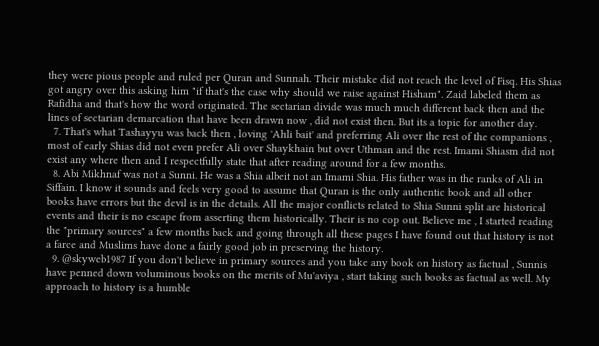they were pious people and ruled per Quran and Sunnah. Their mistake did not reach the level of Fisq. His Shias got angry over this asking him "if that's the case why should we raise against Hisham". Zaid labeled them as Rafidha and that's how the word originated. The sectarian divide was much much different back then and the lines of sectarian demarcation that have been drawn now , did not exist then. But its a topic for another day.
  7. That's what Tashayyu was back then , loving 'Ahli bait' and preferring Ali over the rest of the companions , most of early Shias did not even prefer Ali over Shaykhain but over Uthman and the rest. Imami Shiasm did not exist any where then and I respectfully state that after reading around for a few months.
  8. Abi Mikhnaf was not a Sunni. He was a Shia albeit not an Imami Shia. His father was in the ranks of Ali in Siffain. I know it sounds and feels very good to assume that Quran is the only authentic book and all other books have errors but the devil is in the details. All the major conflicts related to Shia Sunni split are historical events and their is no escape from asserting them historically. Their is no cop out. Believe me , I started reading the "primary sources" a few months back and going through all these pages I have found out that history is not a farce and Muslims have done a fairly good job in preserving the history.
  9. @skyweb1987 If you don't believe in primary sources and you take any book on history as factual , Sunnis have penned down voluminous books on the merits of Mu'aviya , start taking such books as factual as well. My approach to history is a humble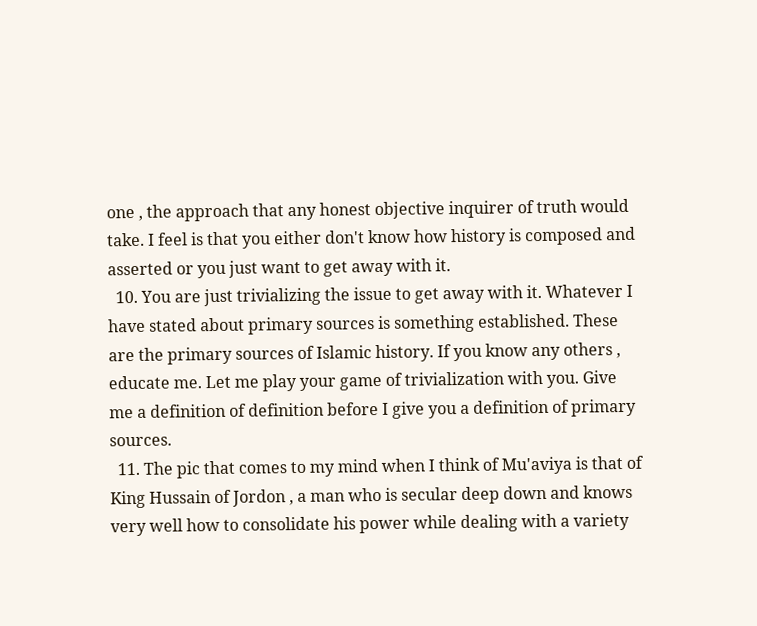one , the approach that any honest objective inquirer of truth would take. I feel is that you either don't know how history is composed and asserted or you just want to get away with it.
  10. You are just trivializing the issue to get away with it. Whatever I have stated about primary sources is something established. These are the primary sources of Islamic history. If you know any others , educate me. Let me play your game of trivialization with you. Give me a definition of definition before I give you a definition of primary sources.
  11. The pic that comes to my mind when I think of Mu'aviya is that of King Hussain of Jordon , a man who is secular deep down and knows very well how to consolidate his power while dealing with a variety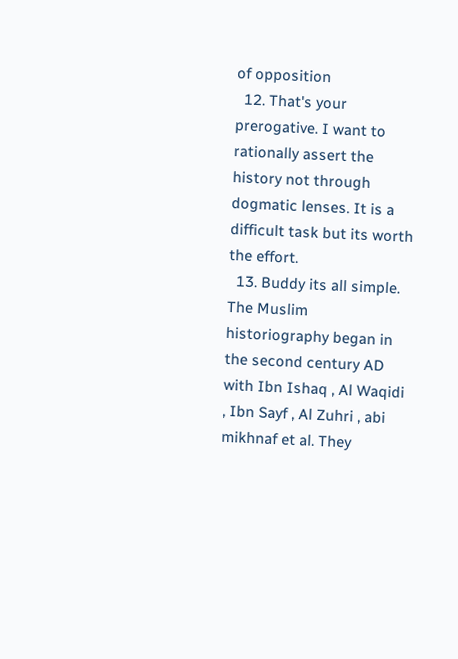of opposition
  12. That's your prerogative. I want to rationally assert the history not through dogmatic lenses. It is a difficult task but its worth the effort.
  13. Buddy its all simple. The Muslim historiography began in the second century AD with Ibn Ishaq , Al Waqidi , Ibn Sayf , Al Zuhri , abi mikhnaf et al. They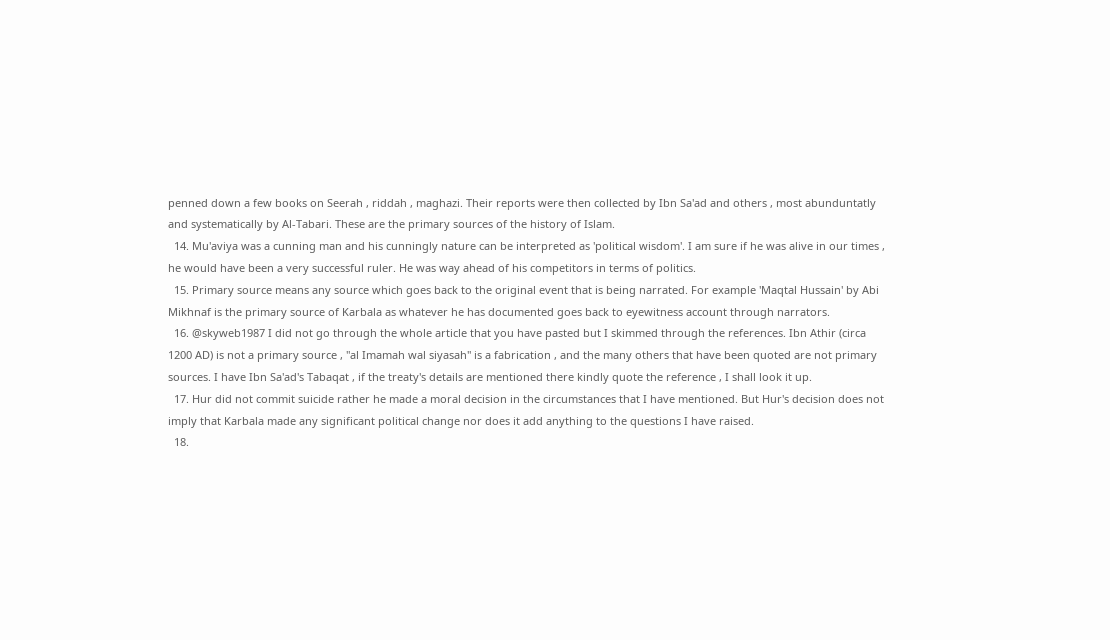penned down a few books on Seerah , riddah , maghazi. Their reports were then collected by Ibn Sa'ad and others , most abunduntatly and systematically by Al-Tabari. These are the primary sources of the history of Islam.
  14. Mu'aviya was a cunning man and his cunningly nature can be interpreted as 'political wisdom'. I am sure if he was alive in our times , he would have been a very successful ruler. He was way ahead of his competitors in terms of politics.
  15. Primary source means any source which goes back to the original event that is being narrated. For example 'Maqtal Hussain' by Abi Mikhnaf is the primary source of Karbala as whatever he has documented goes back to eyewitness account through narrators.
  16. @skyweb1987 I did not go through the whole article that you have pasted but I skimmed through the references. Ibn Athir (circa 1200 AD) is not a primary source , "al Imamah wal siyasah" is a fabrication , and the many others that have been quoted are not primary sources. I have Ibn Sa'ad's Tabaqat , if the treaty's details are mentioned there kindly quote the reference , I shall look it up.
  17. Hur did not commit suicide rather he made a moral decision in the circumstances that I have mentioned. But Hur's decision does not imply that Karbala made any significant political change nor does it add anything to the questions I have raised.
  18.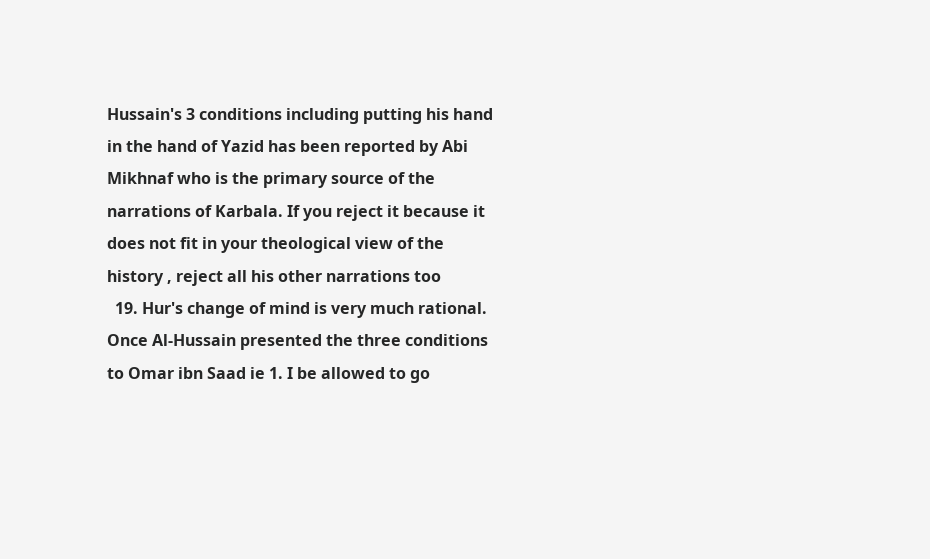Hussain's 3 conditions including putting his hand in the hand of Yazid has been reported by Abi Mikhnaf who is the primary source of the narrations of Karbala. If you reject it because it does not fit in your theological view of the history , reject all his other narrations too
  19. Hur's change of mind is very much rational. Once Al-Hussain presented the three conditions to Omar ibn Saad ie 1. I be allowed to go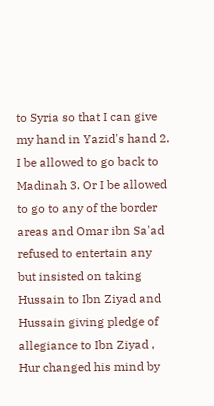to Syria so that I can give my hand in Yazid's hand 2. I be allowed to go back to Madinah 3. Or I be allowed to go to any of the border areas and Omar ibn Sa'ad refused to entertain any but insisted on taking Hussain to Ibn Ziyad and Hussain giving pledge of allegiance to Ibn Ziyad , Hur changed his mind by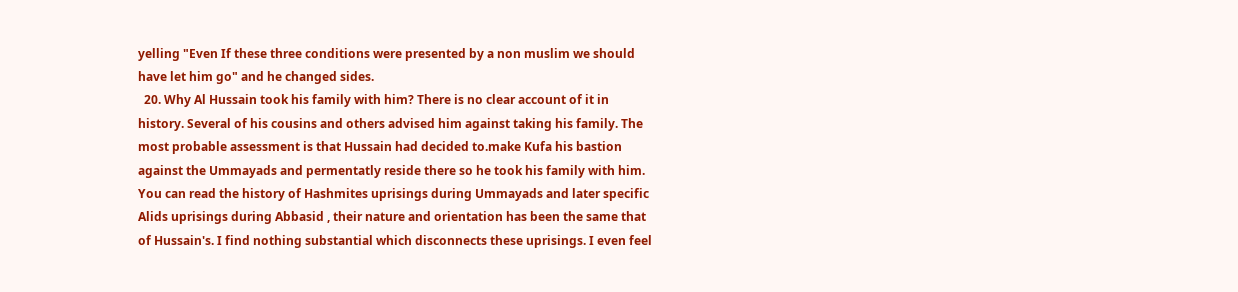yelling "Even If these three conditions were presented by a non muslim we should have let him go" and he changed sides.
  20. Why Al Hussain took his family with him? There is no clear account of it in history. Several of his cousins and others advised him against taking his family. The most probable assessment is that Hussain had decided to.make Kufa his bastion against the Ummayads and permentatly reside there so he took his family with him. You can read the history of Hashmites uprisings during Ummayads and later specific Alids uprisings during Abbasid , their nature and orientation has been the same that of Hussain's. I find nothing substantial which disconnects these uprisings. I even feel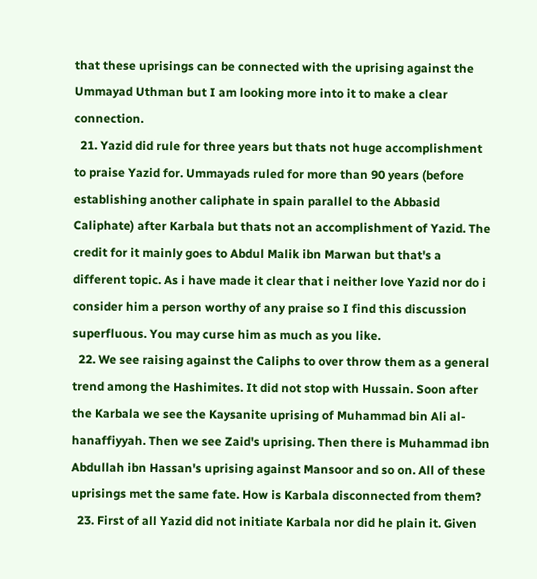that these uprisings can be connected with the uprising against the Ummayad Uthman but I am looking more into it to make a clear connection.
  21. Yazid did rule for three years but thats not huge accomplishment to praise Yazid for. Ummayads ruled for more than 90 years (before establishing another caliphate in spain parallel to the Abbasid Caliphate) after Karbala but thats not an accomplishment of Yazid. The credit for it mainly goes to Abdul Malik ibn Marwan but that's a different topic. As i have made it clear that i neither love Yazid nor do i consider him a person worthy of any praise so I find this discussion superfluous. You may curse him as much as you like.
  22. We see raising against the Caliphs to over throw them as a general trend among the Hashimites. It did not stop with Hussain. Soon after the Karbala we see the Kaysanite uprising of Muhammad bin Ali al-hanaffiyyah. Then we see Zaid's uprising. Then there is Muhammad ibn Abdullah ibn Hassan's uprising against Mansoor and so on. All of these uprisings met the same fate. How is Karbala disconnected from them?
  23. First of all Yazid did not initiate Karbala nor did he plain it. Given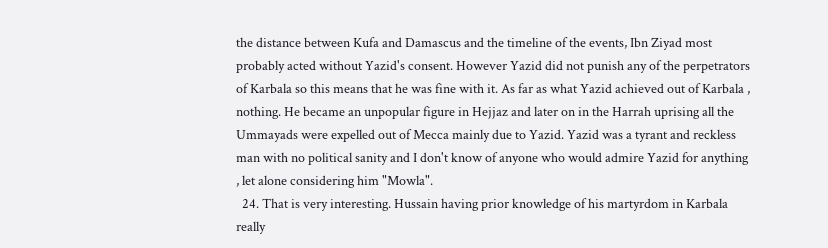the distance between Kufa and Damascus and the timeline of the events, Ibn Ziyad most probably acted without Yazid's consent. However Yazid did not punish any of the perpetrators of Karbala so this means that he was fine with it. As far as what Yazid achieved out of Karbala , nothing. He became an unpopular figure in Hejjaz and later on in the Harrah uprising all the Ummayads were expelled out of Mecca mainly due to Yazid. Yazid was a tyrant and reckless man with no political sanity and I don't know of anyone who would admire Yazid for anything , let alone considering him "Mowla".
  24. That is very interesting. Hussain having prior knowledge of his martyrdom in Karbala really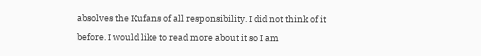absolves the Kufans of all responsibility. I did not think of it before. I would like to read more about it so I am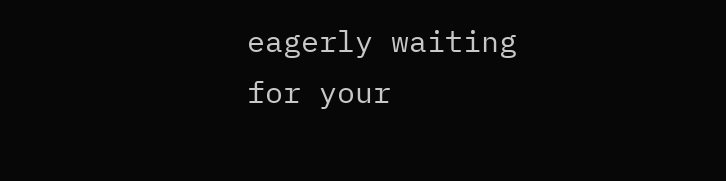eagerly waiting for your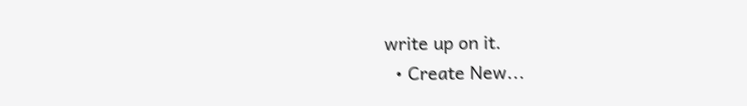write up on it.
  • Create New...